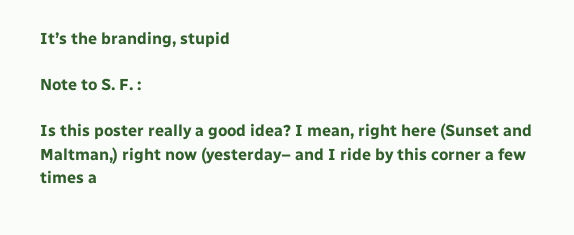It’s the branding, stupid

Note to S. F. :

Is this poster really a good idea? I mean, right here (Sunset and Maltman,) right now (yesterday– and I ride by this corner a few times a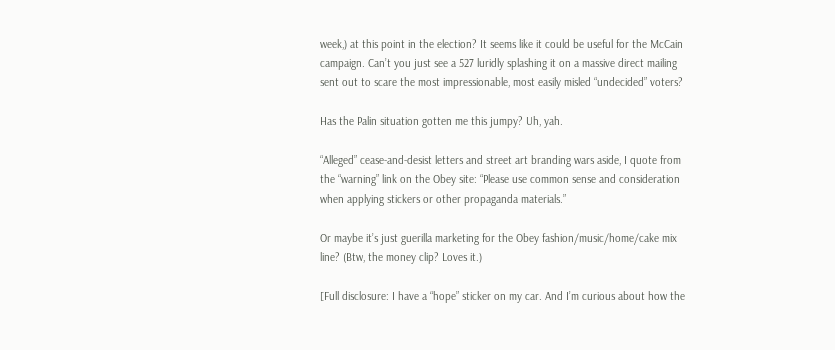week,) at this point in the election? It seems like it could be useful for the McCain campaign. Can’t you just see a 527 luridly splashing it on a massive direct mailing sent out to scare the most impressionable, most easily misled “undecided” voters?

Has the Palin situation gotten me this jumpy? Uh, yah.

“Alleged” cease-and-desist letters and street art branding wars aside, I quote from the “warning” link on the Obey site: “Please use common sense and consideration when applying stickers or other propaganda materials.”

Or maybe it’s just guerilla marketing for the Obey fashion/music/home/cake mix line? (Btw, the money clip? Loves it.)

[Full disclosure: I have a “hope” sticker on my car. And I’m curious about how the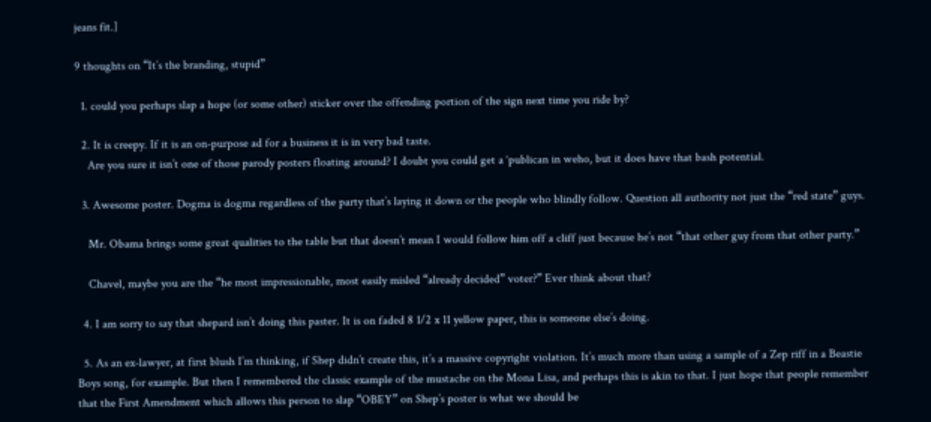jeans fit.]

9 thoughts on “It’s the branding, stupid”

  1. could you perhaps slap a hope (or some other) sticker over the offending portion of the sign next time you ride by?

  2. It is creepy. If it is an on-purpose ad for a business it is in very bad taste.
    Are you sure it isn’t one of those parody posters floating around? I doubt you could get a ‘publican in weho, but it does have that bash potential.

  3. Awesome poster. Dogma is dogma regardless of the party that’s laying it down or the people who blindly follow. Question all authority not just the “red state” guys.

    Mr. Obama brings some great qualities to the table but that doesn’t mean I would follow him off a cliff just because he’s not “that other guy from that other party.”

    Chavel, maybe you are the “he most impressionable, most easily misled “already decided” voter?” Ever think about that?

  4. I am sorry to say that shepard isn’t doing this paster. It is on faded 8 1/2 x 11 yellow paper, this is someone else’s doing.

  5. As an ex-lawyer, at first blush I’m thinking, if Shep didn’t create this, it’s a massive copyright violation. It’s much more than using a sample of a Zep riff in a Beastie Boys song, for example. But then I remembered the classic example of the mustache on the Mona Lisa, and perhaps this is akin to that. I just hope that people remember that the First Amendment which allows this person to slap “OBEY” on Shep’s poster is what we should be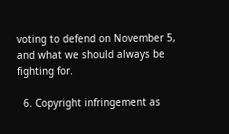voting to defend on November 5, and what we should always be fighting for.

  6. Copyright infringement as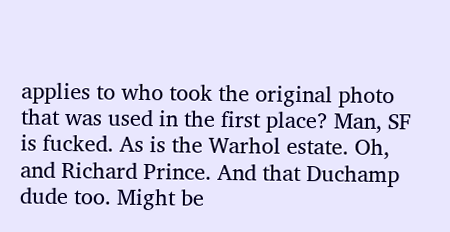applies to who took the original photo that was used in the first place? Man, SF is fucked. As is the Warhol estate. Oh, and Richard Prince. And that Duchamp dude too. Might be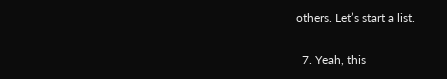others. Let’s start a list.

  7. Yeah, this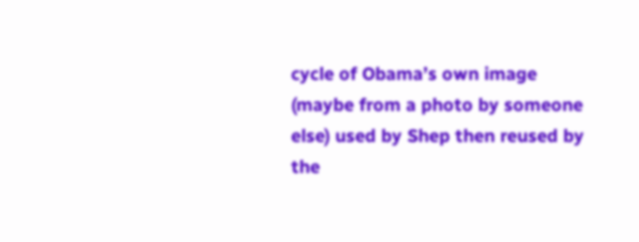cycle of Obama’s own image (maybe from a photo by someone else) used by Shep then reused by the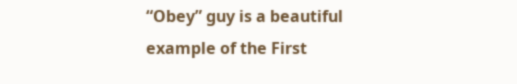“Obey” guy is a beautiful example of the First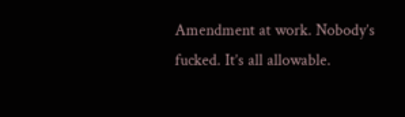Amendment at work. Nobody’s fucked. It’s all allowable.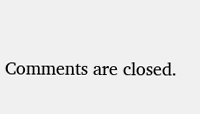Comments are closed.